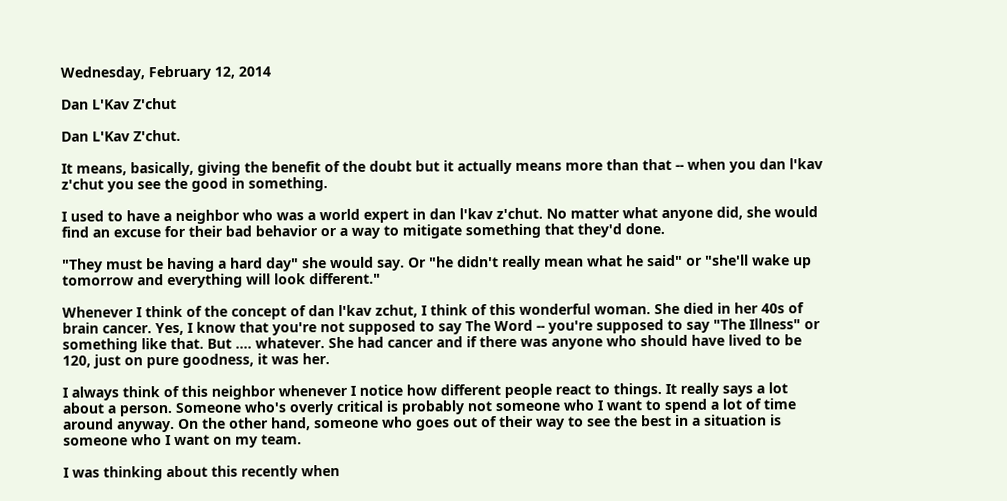Wednesday, February 12, 2014

Dan L'Kav Z'chut

Dan L'Kav Z'chut.

It means, basically, giving the benefit of the doubt but it actually means more than that -- when you dan l'kav z'chut you see the good in something.

I used to have a neighbor who was a world expert in dan l'kav z'chut. No matter what anyone did, she would find an excuse for their bad behavior or a way to mitigate something that they'd done.

"They must be having a hard day" she would say. Or "he didn't really mean what he said" or "she'll wake up tomorrow and everything will look different."

Whenever I think of the concept of dan l'kav zchut, I think of this wonderful woman. She died in her 40s of brain cancer. Yes, I know that you're not supposed to say The Word -- you're supposed to say "The Illness" or something like that. But .... whatever. She had cancer and if there was anyone who should have lived to be 120, just on pure goodness, it was her.

I always think of this neighbor whenever I notice how different people react to things. It really says a lot about a person. Someone who's overly critical is probably not someone who I want to spend a lot of time around anyway. On the other hand, someone who goes out of their way to see the best in a situation is someone who I want on my team.

I was thinking about this recently when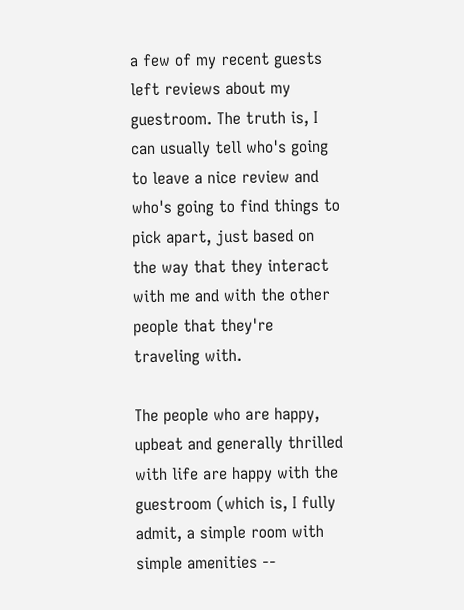a few of my recent guests left reviews about my guestroom. The truth is, I can usually tell who's going to leave a nice review and who's going to find things to pick apart, just based on the way that they interact with me and with the other people that they're traveling with.

The people who are happy, upbeat and generally thrilled with life are happy with the guestroom (which is, I fully admit, a simple room with simple amenities --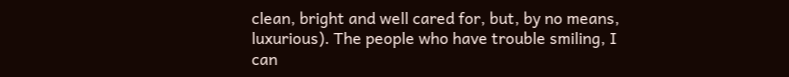clean, bright and well cared for, but, by no means, luxurious). The people who have trouble smiling, I can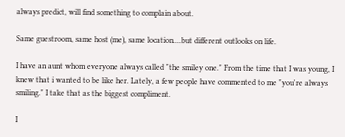always predict, will find something to complain about.

Same guestroom, same host (me), same location....but different outlooks on life.

I have an aunt whom everyone always called "the smiley one." From the time that I was young, I knew that i wanted to be like her. Lately, a few people have commented to me "you're always smiling." I take that as the biggest compliment.

I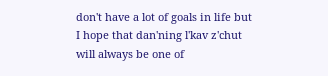don't have a lot of goals in life but I hope that dan'ning l'kav z'chut will always be one of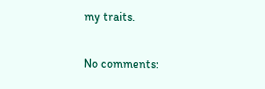my traits.

No comments: